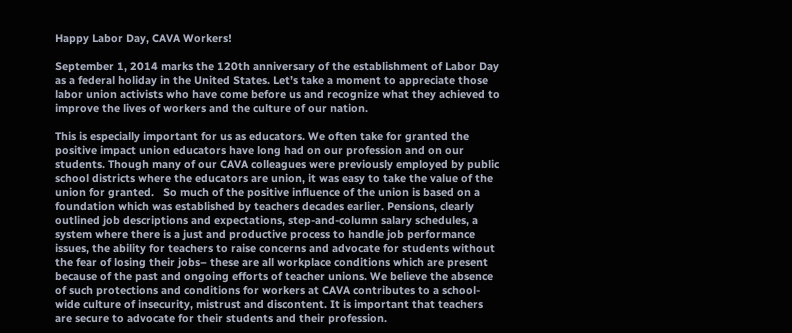Happy Labor Day, CAVA Workers!

September 1, 2014 marks the 120th anniversary of the establishment of Labor Day as a federal holiday in the United States. Let’s take a moment to appreciate those labor union activists who have come before us and recognize what they achieved to improve the lives of workers and the culture of our nation.

This is especially important for us as educators. We often take for granted the positive impact union educators have long had on our profession and on our students. Though many of our CAVA colleagues were previously employed by public school districts where the educators are union, it was easy to take the value of the union for granted.   So much of the positive influence of the union is based on a foundation which was established by teachers decades earlier. Pensions, clearly outlined job descriptions and expectations, step-and-column salary schedules, a system where there is a just and productive process to handle job performance issues, the ability for teachers to raise concerns and advocate for students without the fear of losing their jobs– these are all workplace conditions which are present because of the past and ongoing efforts of teacher unions. We believe the absence of such protections and conditions for workers at CAVA contributes to a school-wide culture of insecurity, mistrust and discontent. It is important that teachers are secure to advocate for their students and their profession.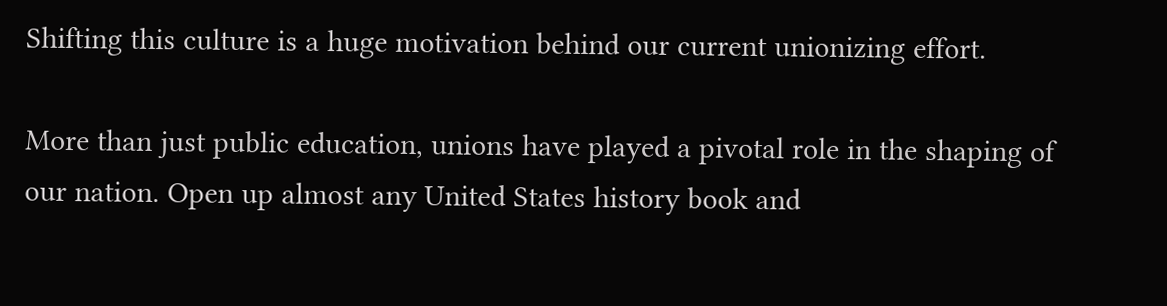Shifting this culture is a huge motivation behind our current unionizing effort.

More than just public education, unions have played a pivotal role in the shaping of our nation. Open up almost any United States history book and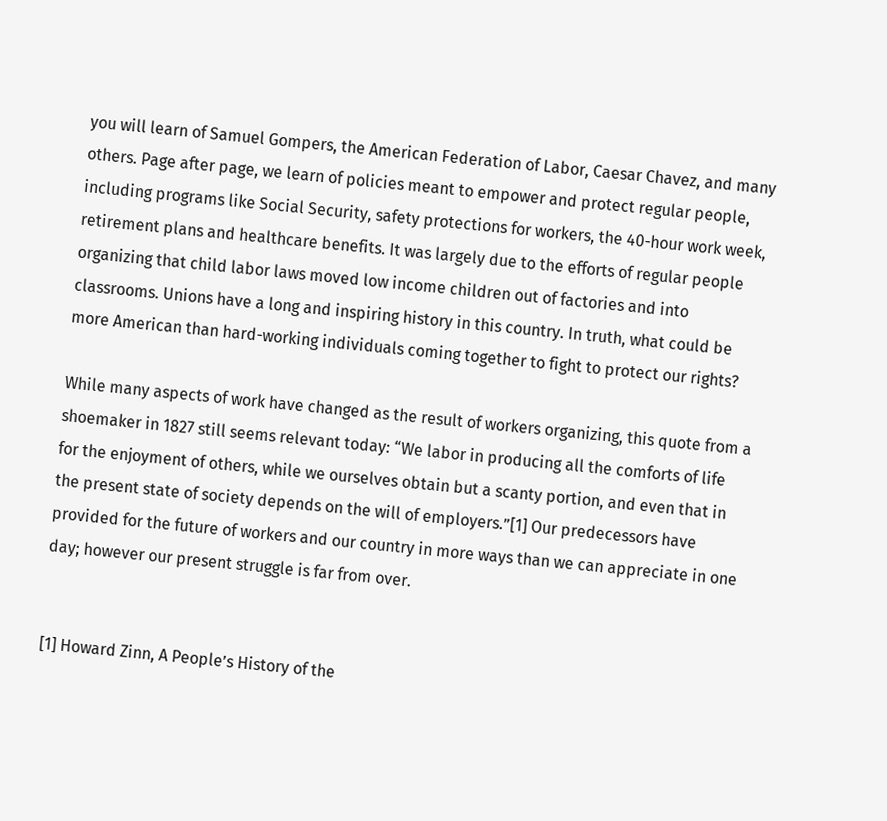you will learn of Samuel Gompers, the American Federation of Labor, Caesar Chavez, and many others. Page after page, we learn of policies meant to empower and protect regular people, including programs like Social Security, safety protections for workers, the 40-hour work week, retirement plans and healthcare benefits. It was largely due to the efforts of regular people organizing that child labor laws moved low income children out of factories and into classrooms. Unions have a long and inspiring history in this country. In truth, what could be more American than hard-working individuals coming together to fight to protect our rights?

While many aspects of work have changed as the result of workers organizing, this quote from a shoemaker in 1827 still seems relevant today: “We labor in producing all the comforts of life for the enjoyment of others, while we ourselves obtain but a scanty portion, and even that in the present state of society depends on the will of employers.”[1] Our predecessors have provided for the future of workers and our country in more ways than we can appreciate in one day; however our present struggle is far from over.


[1] Howard Zinn, A People’s History of the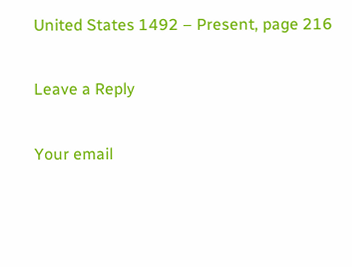United States 1492 – Present, page 216

Leave a Reply

Your email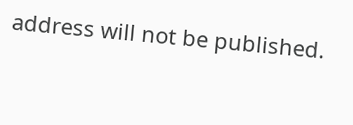address will not be published.